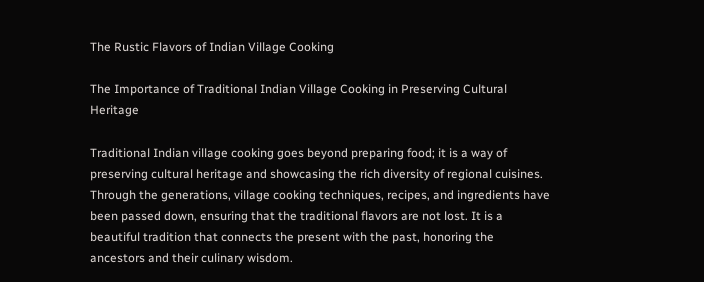The Rustic Flavors of Indian Village Cooking

The Importance of Traditional Indian Village Cooking in Preserving Cultural Heritage

Traditional Indian village cooking goes beyond preparing food; it is a way of preserving cultural heritage and showcasing the rich diversity of regional cuisines. Through the generations, village cooking techniques, recipes, and ingredients have been passed down, ensuring that the traditional flavors are not lost. It is a beautiful tradition that connects the present with the past, honoring the ancestors and their culinary wisdom.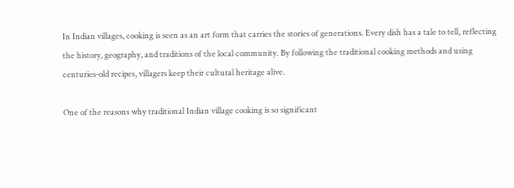In Indian villages, cooking is seen as an art form that carries the stories of generations. Every dish has a tale to tell, reflecting the history, geography, and traditions of the local community. By following the traditional cooking methods and using centuries-old recipes, villagers keep their cultural heritage alive.

One of the reasons why traditional Indian village cooking is so significant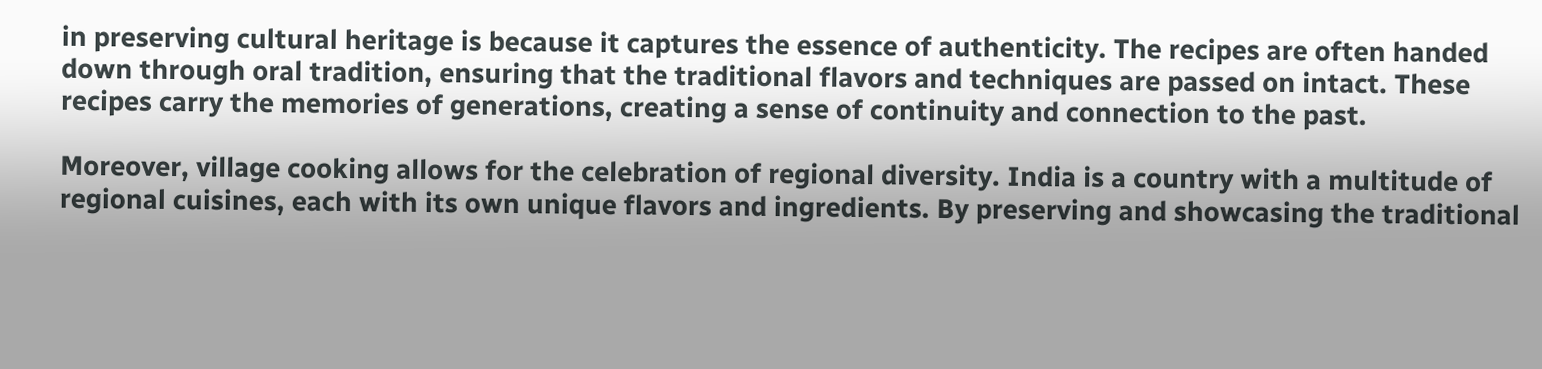in preserving cultural heritage is because it captures the essence of authenticity. The recipes are often handed down through oral tradition, ensuring that the traditional flavors and techniques are passed on intact. These recipes carry the memories of generations, creating a sense of continuity and connection to the past.

Moreover, village cooking allows for the celebration of regional diversity. India is a country with a multitude of regional cuisines, each with its own unique flavors and ingredients. By preserving and showcasing the traditional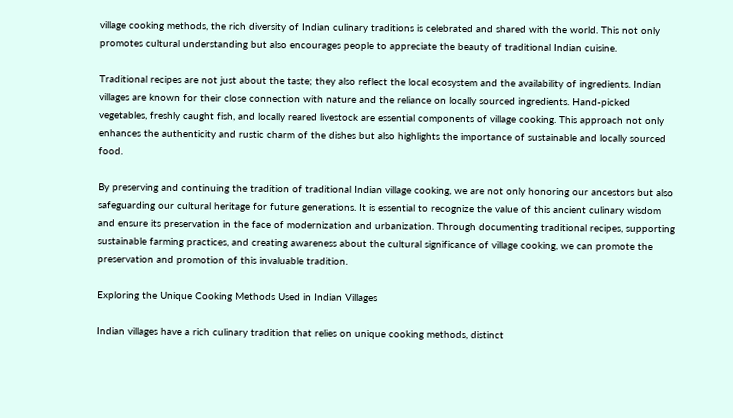village cooking methods, the rich diversity of Indian culinary traditions is celebrated and shared with the world. This not only promotes cultural understanding but also encourages people to appreciate the beauty of traditional Indian cuisine.

Traditional recipes are not just about the taste; they also reflect the local ecosystem and the availability of ingredients. Indian villages are known for their close connection with nature and the reliance on locally sourced ingredients. Hand-picked vegetables, freshly caught fish, and locally reared livestock are essential components of village cooking. This approach not only enhances the authenticity and rustic charm of the dishes but also highlights the importance of sustainable and locally sourced food.

By preserving and continuing the tradition of traditional Indian village cooking, we are not only honoring our ancestors but also safeguarding our cultural heritage for future generations. It is essential to recognize the value of this ancient culinary wisdom and ensure its preservation in the face of modernization and urbanization. Through documenting traditional recipes, supporting sustainable farming practices, and creating awareness about the cultural significance of village cooking, we can promote the preservation and promotion of this invaluable tradition.

Exploring the Unique Cooking Methods Used in Indian Villages

Indian villages have a rich culinary tradition that relies on unique cooking methods, distinct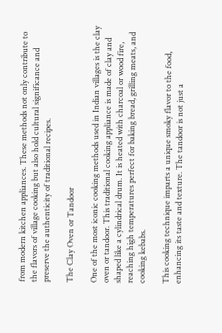from modern kitchen appliances. These methods not only contribute to the flavors of village cooking but also hold cultural significance and preserve the authenticity of traditional recipes.

The Clay Oven or Tandoor

One of the most iconic cooking methods used in Indian villages is the clay oven or tandoor. This traditional cooking appliance is made of clay and shaped like a cylindrical drum. It is heated with charcoal or wood fire, reaching high temperatures perfect for baking bread, grilling meats, and cooking kebabs.

This cooking technique imparts a unique smoky flavor to the food, enhancing its taste and texture. The tandoor is not just a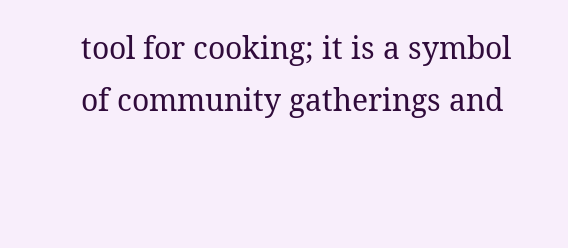tool for cooking; it is a symbol of community gatherings and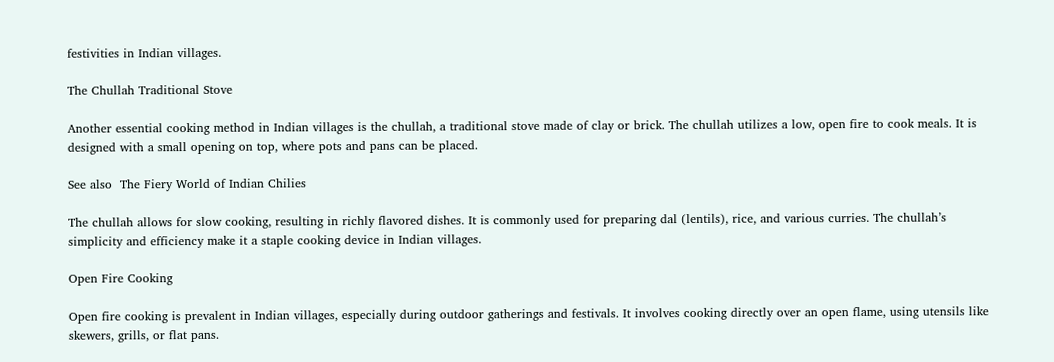festivities in Indian villages.

The Chullah Traditional Stove

Another essential cooking method in Indian villages is the chullah, a traditional stove made of clay or brick. The chullah utilizes a low, open fire to cook meals. It is designed with a small opening on top, where pots and pans can be placed.

See also  The Fiery World of Indian Chilies

The chullah allows for slow cooking, resulting in richly flavored dishes. It is commonly used for preparing dal (lentils), rice, and various curries. The chullah’s simplicity and efficiency make it a staple cooking device in Indian villages.

Open Fire Cooking

Open fire cooking is prevalent in Indian villages, especially during outdoor gatherings and festivals. It involves cooking directly over an open flame, using utensils like skewers, grills, or flat pans.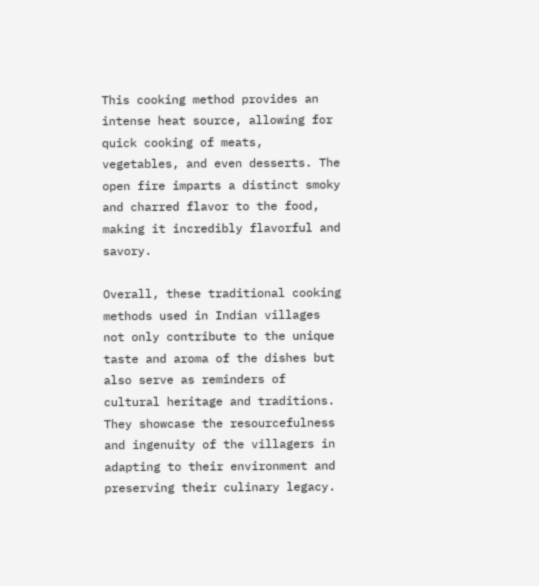This cooking method provides an intense heat source, allowing for quick cooking of meats, vegetables, and even desserts. The open fire imparts a distinct smoky and charred flavor to the food, making it incredibly flavorful and savory.

Overall, these traditional cooking methods used in Indian villages not only contribute to the unique taste and aroma of the dishes but also serve as reminders of cultural heritage and traditions. They showcase the resourcefulness and ingenuity of the villagers in adapting to their environment and preserving their culinary legacy.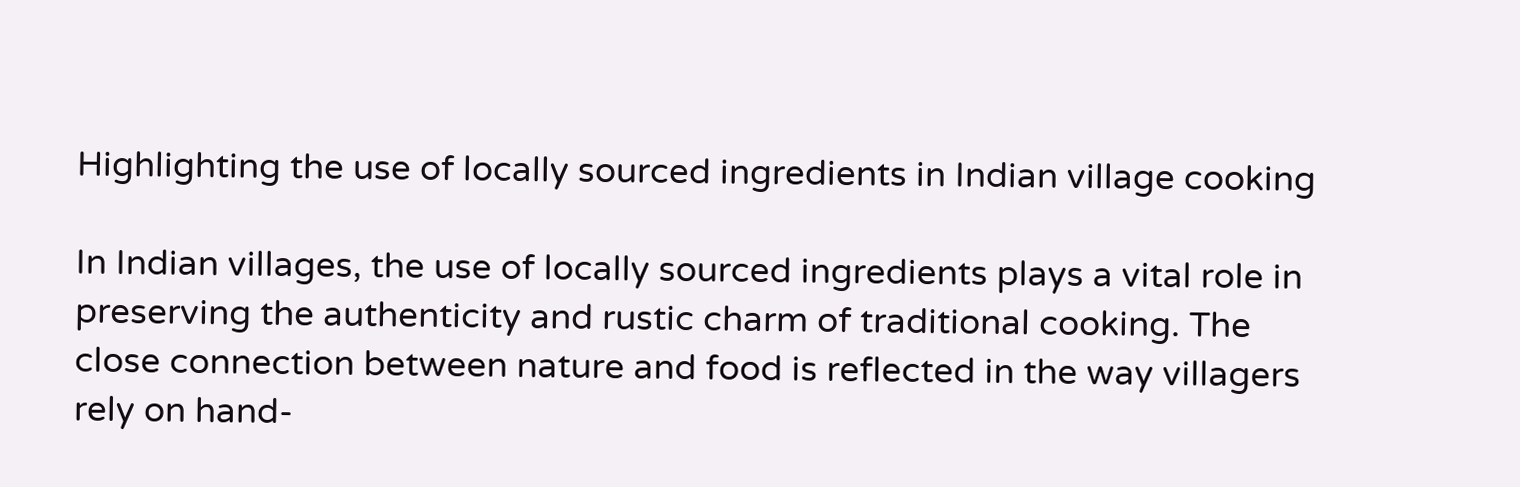Highlighting the use of locally sourced ingredients in Indian village cooking

In Indian villages, the use of locally sourced ingredients plays a vital role in preserving the authenticity and rustic charm of traditional cooking. The close connection between nature and food is reflected in the way villagers rely on hand-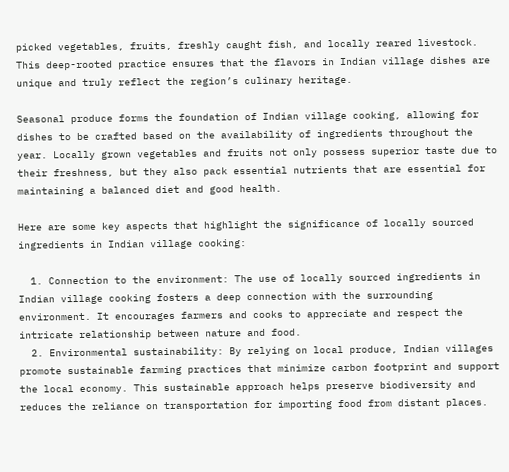picked vegetables, fruits, freshly caught fish, and locally reared livestock. This deep-rooted practice ensures that the flavors in Indian village dishes are unique and truly reflect the region’s culinary heritage.

Seasonal produce forms the foundation of Indian village cooking, allowing for dishes to be crafted based on the availability of ingredients throughout the year. Locally grown vegetables and fruits not only possess superior taste due to their freshness, but they also pack essential nutrients that are essential for maintaining a balanced diet and good health.

Here are some key aspects that highlight the significance of locally sourced ingredients in Indian village cooking:

  1. Connection to the environment: The use of locally sourced ingredients in Indian village cooking fosters a deep connection with the surrounding environment. It encourages farmers and cooks to appreciate and respect the intricate relationship between nature and food.
  2. Environmental sustainability: By relying on local produce, Indian villages promote sustainable farming practices that minimize carbon footprint and support the local economy. This sustainable approach helps preserve biodiversity and reduces the reliance on transportation for importing food from distant places.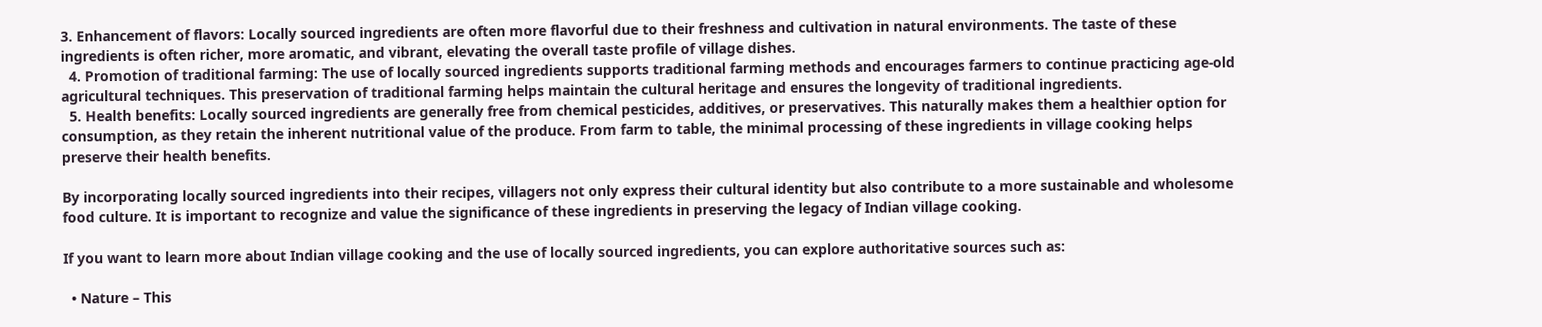3. Enhancement of flavors: Locally sourced ingredients are often more flavorful due to their freshness and cultivation in natural environments. The taste of these ingredients is often richer, more aromatic, and vibrant, elevating the overall taste profile of village dishes.
  4. Promotion of traditional farming: The use of locally sourced ingredients supports traditional farming methods and encourages farmers to continue practicing age-old agricultural techniques. This preservation of traditional farming helps maintain the cultural heritage and ensures the longevity of traditional ingredients.
  5. Health benefits: Locally sourced ingredients are generally free from chemical pesticides, additives, or preservatives. This naturally makes them a healthier option for consumption, as they retain the inherent nutritional value of the produce. From farm to table, the minimal processing of these ingredients in village cooking helps preserve their health benefits.

By incorporating locally sourced ingredients into their recipes, villagers not only express their cultural identity but also contribute to a more sustainable and wholesome food culture. It is important to recognize and value the significance of these ingredients in preserving the legacy of Indian village cooking.

If you want to learn more about Indian village cooking and the use of locally sourced ingredients, you can explore authoritative sources such as:

  • Nature – This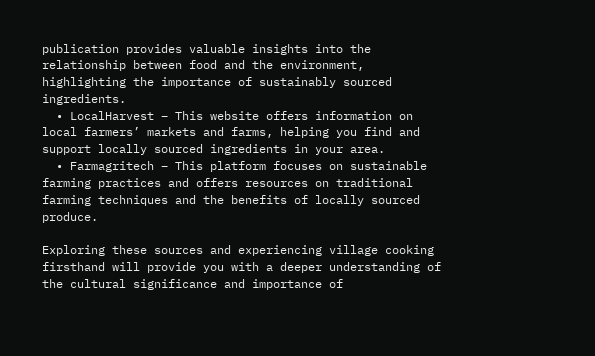publication provides valuable insights into the relationship between food and the environment, highlighting the importance of sustainably sourced ingredients.
  • LocalHarvest – This website offers information on local farmers’ markets and farms, helping you find and support locally sourced ingredients in your area.
  • Farmagritech – This platform focuses on sustainable farming practices and offers resources on traditional farming techniques and the benefits of locally sourced produce.

Exploring these sources and experiencing village cooking firsthand will provide you with a deeper understanding of the cultural significance and importance of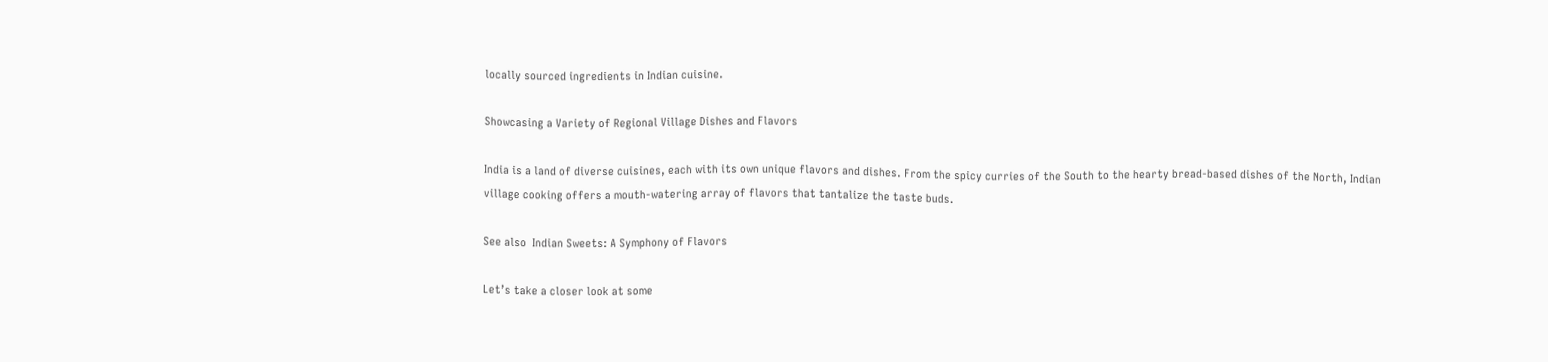locally sourced ingredients in Indian cuisine.

Showcasing a Variety of Regional Village Dishes and Flavors

India is a land of diverse cuisines, each with its own unique flavors and dishes. From the spicy curries of the South to the hearty bread-based dishes of the North, Indian village cooking offers a mouth-watering array of flavors that tantalize the taste buds.

See also  Indian Sweets: A Symphony of Flavors

Let’s take a closer look at some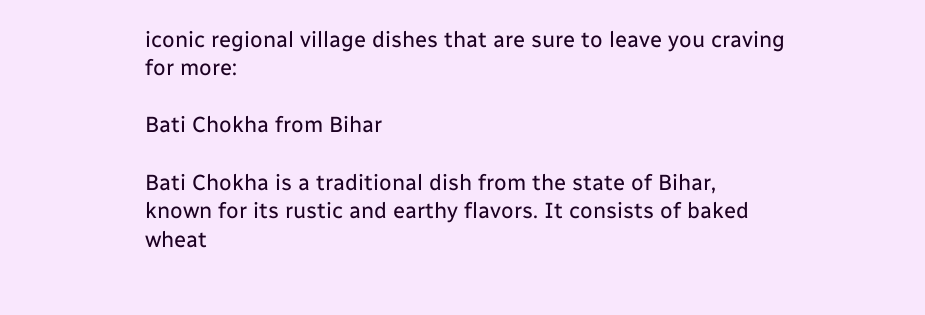iconic regional village dishes that are sure to leave you craving for more:

Bati Chokha from Bihar

Bati Chokha is a traditional dish from the state of Bihar, known for its rustic and earthy flavors. It consists of baked wheat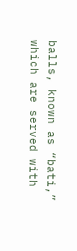balls, known as “bati,” which are served with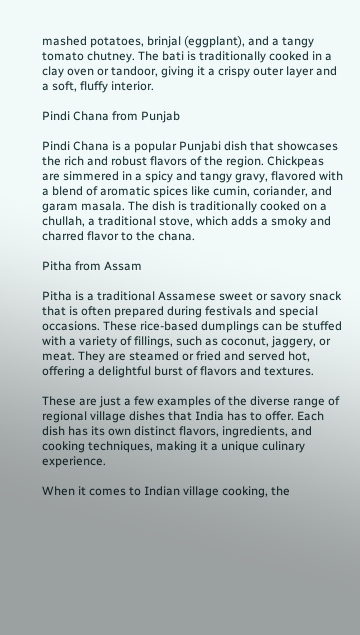mashed potatoes, brinjal (eggplant), and a tangy tomato chutney. The bati is traditionally cooked in a clay oven or tandoor, giving it a crispy outer layer and a soft, fluffy interior.

Pindi Chana from Punjab

Pindi Chana is a popular Punjabi dish that showcases the rich and robust flavors of the region. Chickpeas are simmered in a spicy and tangy gravy, flavored with a blend of aromatic spices like cumin, coriander, and garam masala. The dish is traditionally cooked on a chullah, a traditional stove, which adds a smoky and charred flavor to the chana.

Pitha from Assam

Pitha is a traditional Assamese sweet or savory snack that is often prepared during festivals and special occasions. These rice-based dumplings can be stuffed with a variety of fillings, such as coconut, jaggery, or meat. They are steamed or fried and served hot, offering a delightful burst of flavors and textures.

These are just a few examples of the diverse range of regional village dishes that India has to offer. Each dish has its own distinct flavors, ingredients, and cooking techniques, making it a unique culinary experience.

When it comes to Indian village cooking, the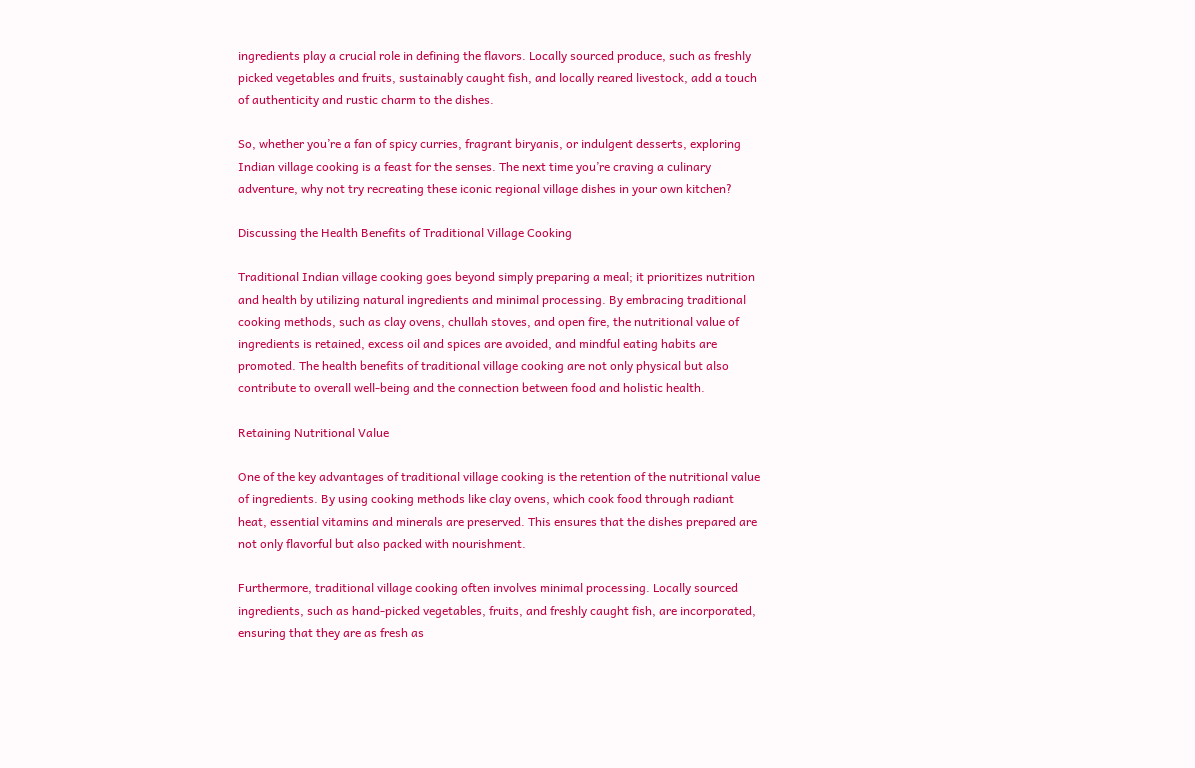ingredients play a crucial role in defining the flavors. Locally sourced produce, such as freshly picked vegetables and fruits, sustainably caught fish, and locally reared livestock, add a touch of authenticity and rustic charm to the dishes.

So, whether you’re a fan of spicy curries, fragrant biryanis, or indulgent desserts, exploring Indian village cooking is a feast for the senses. The next time you’re craving a culinary adventure, why not try recreating these iconic regional village dishes in your own kitchen?

Discussing the Health Benefits of Traditional Village Cooking

Traditional Indian village cooking goes beyond simply preparing a meal; it prioritizes nutrition and health by utilizing natural ingredients and minimal processing. By embracing traditional cooking methods, such as clay ovens, chullah stoves, and open fire, the nutritional value of ingredients is retained, excess oil and spices are avoided, and mindful eating habits are promoted. The health benefits of traditional village cooking are not only physical but also contribute to overall well-being and the connection between food and holistic health.

Retaining Nutritional Value

One of the key advantages of traditional village cooking is the retention of the nutritional value of ingredients. By using cooking methods like clay ovens, which cook food through radiant heat, essential vitamins and minerals are preserved. This ensures that the dishes prepared are not only flavorful but also packed with nourishment.

Furthermore, traditional village cooking often involves minimal processing. Locally sourced ingredients, such as hand-picked vegetables, fruits, and freshly caught fish, are incorporated, ensuring that they are as fresh as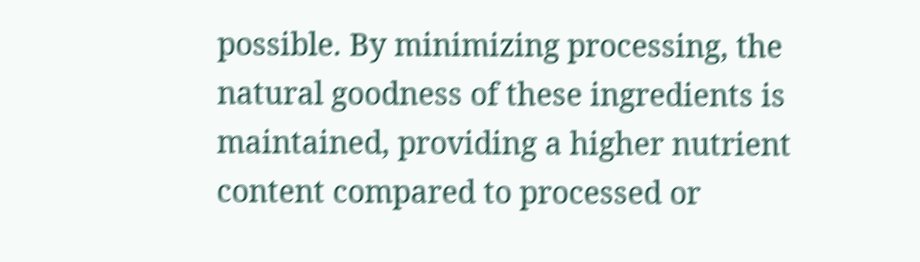possible. By minimizing processing, the natural goodness of these ingredients is maintained, providing a higher nutrient content compared to processed or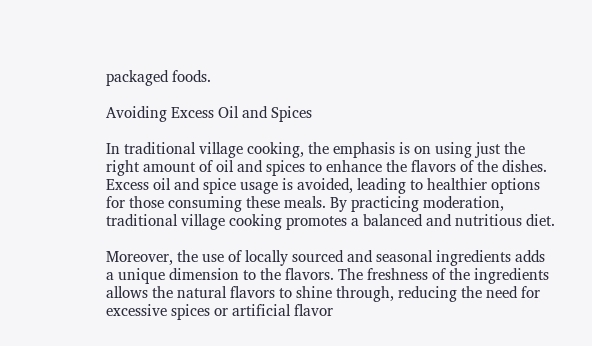packaged foods.

Avoiding Excess Oil and Spices

In traditional village cooking, the emphasis is on using just the right amount of oil and spices to enhance the flavors of the dishes. Excess oil and spice usage is avoided, leading to healthier options for those consuming these meals. By practicing moderation, traditional village cooking promotes a balanced and nutritious diet.

Moreover, the use of locally sourced and seasonal ingredients adds a unique dimension to the flavors. The freshness of the ingredients allows the natural flavors to shine through, reducing the need for excessive spices or artificial flavor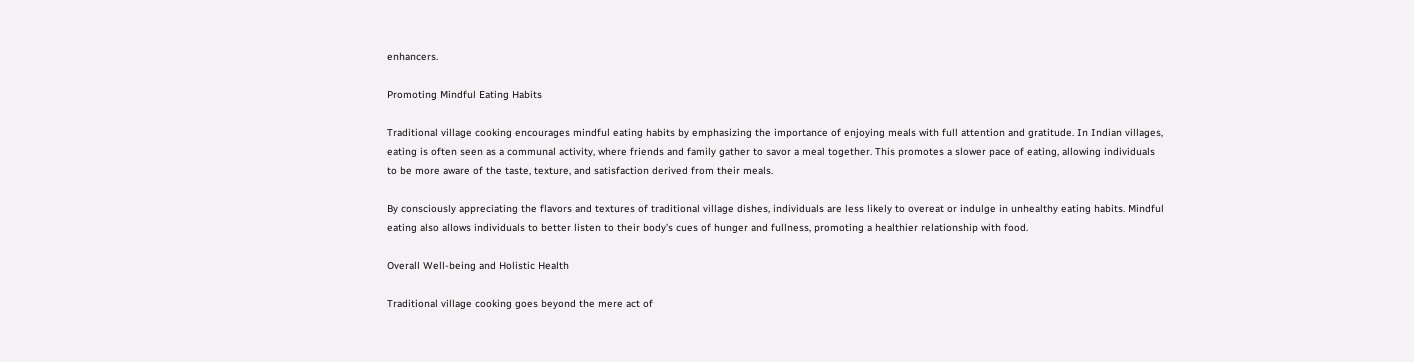enhancers.

Promoting Mindful Eating Habits

Traditional village cooking encourages mindful eating habits by emphasizing the importance of enjoying meals with full attention and gratitude. In Indian villages, eating is often seen as a communal activity, where friends and family gather to savor a meal together. This promotes a slower pace of eating, allowing individuals to be more aware of the taste, texture, and satisfaction derived from their meals.

By consciously appreciating the flavors and textures of traditional village dishes, individuals are less likely to overeat or indulge in unhealthy eating habits. Mindful eating also allows individuals to better listen to their body’s cues of hunger and fullness, promoting a healthier relationship with food.

Overall Well-being and Holistic Health

Traditional village cooking goes beyond the mere act of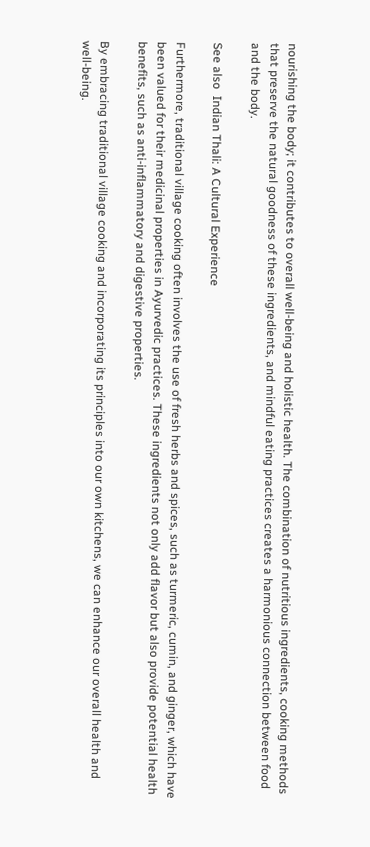nourishing the body; it contributes to overall well-being and holistic health. The combination of nutritious ingredients, cooking methods that preserve the natural goodness of these ingredients, and mindful eating practices creates a harmonious connection between food and the body.

See also  Indian Thali: A Cultural Experience

Furthermore, traditional village cooking often involves the use of fresh herbs and spices, such as turmeric, cumin, and ginger, which have been valued for their medicinal properties in Ayurvedic practices. These ingredients not only add flavor but also provide potential health benefits, such as anti-inflammatory and digestive properties.

By embracing traditional village cooking and incorporating its principles into our own kitchens, we can enhance our overall health and well-being.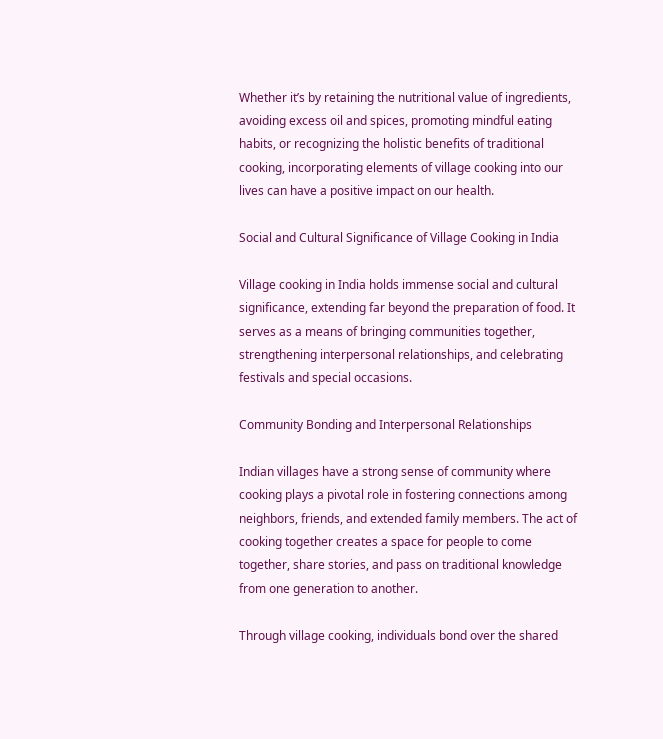Whether it’s by retaining the nutritional value of ingredients, avoiding excess oil and spices, promoting mindful eating habits, or recognizing the holistic benefits of traditional cooking, incorporating elements of village cooking into our lives can have a positive impact on our health.

Social and Cultural Significance of Village Cooking in India

Village cooking in India holds immense social and cultural significance, extending far beyond the preparation of food. It serves as a means of bringing communities together, strengthening interpersonal relationships, and celebrating festivals and special occasions.

Community Bonding and Interpersonal Relationships

Indian villages have a strong sense of community where cooking plays a pivotal role in fostering connections among neighbors, friends, and extended family members. The act of cooking together creates a space for people to come together, share stories, and pass on traditional knowledge from one generation to another.

Through village cooking, individuals bond over the shared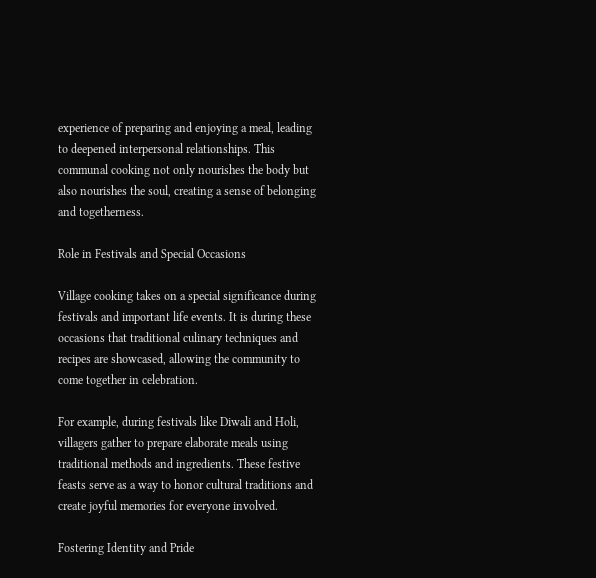experience of preparing and enjoying a meal, leading to deepened interpersonal relationships. This communal cooking not only nourishes the body but also nourishes the soul, creating a sense of belonging and togetherness.

Role in Festivals and Special Occasions

Village cooking takes on a special significance during festivals and important life events. It is during these occasions that traditional culinary techniques and recipes are showcased, allowing the community to come together in celebration.

For example, during festivals like Diwali and Holi, villagers gather to prepare elaborate meals using traditional methods and ingredients. These festive feasts serve as a way to honor cultural traditions and create joyful memories for everyone involved.

Fostering Identity and Pride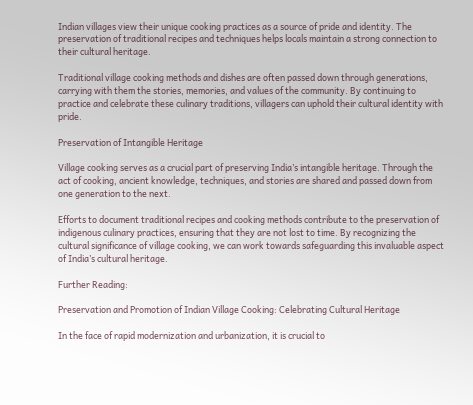Indian villages view their unique cooking practices as a source of pride and identity. The preservation of traditional recipes and techniques helps locals maintain a strong connection to their cultural heritage.

Traditional village cooking methods and dishes are often passed down through generations, carrying with them the stories, memories, and values of the community. By continuing to practice and celebrate these culinary traditions, villagers can uphold their cultural identity with pride.

Preservation of Intangible Heritage

Village cooking serves as a crucial part of preserving India’s intangible heritage. Through the act of cooking, ancient knowledge, techniques, and stories are shared and passed down from one generation to the next.

Efforts to document traditional recipes and cooking methods contribute to the preservation of indigenous culinary practices, ensuring that they are not lost to time. By recognizing the cultural significance of village cooking, we can work towards safeguarding this invaluable aspect of India’s cultural heritage.

Further Reading:

Preservation and Promotion of Indian Village Cooking: Celebrating Cultural Heritage

In the face of rapid modernization and urbanization, it is crucial to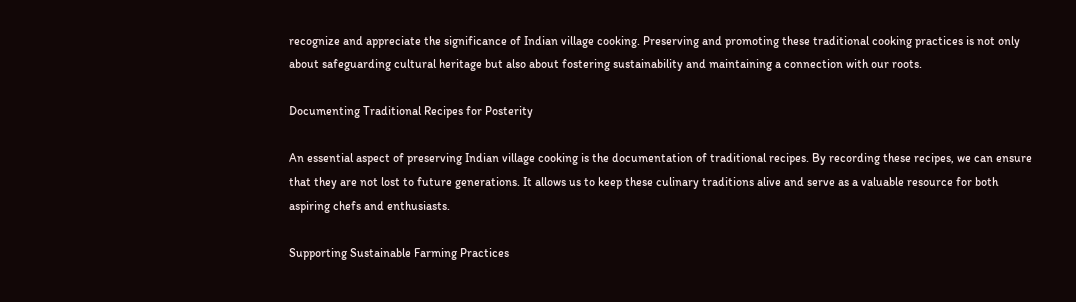recognize and appreciate the significance of Indian village cooking. Preserving and promoting these traditional cooking practices is not only about safeguarding cultural heritage but also about fostering sustainability and maintaining a connection with our roots.

Documenting Traditional Recipes for Posterity

An essential aspect of preserving Indian village cooking is the documentation of traditional recipes. By recording these recipes, we can ensure that they are not lost to future generations. It allows us to keep these culinary traditions alive and serve as a valuable resource for both aspiring chefs and enthusiasts.

Supporting Sustainable Farming Practices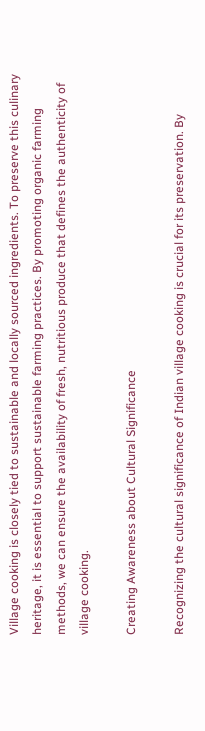Village cooking is closely tied to sustainable and locally sourced ingredients. To preserve this culinary heritage, it is essential to support sustainable farming practices. By promoting organic farming methods, we can ensure the availability of fresh, nutritious produce that defines the authenticity of village cooking.

Creating Awareness about Cultural Significance

Recognizing the cultural significance of Indian village cooking is crucial for its preservation. By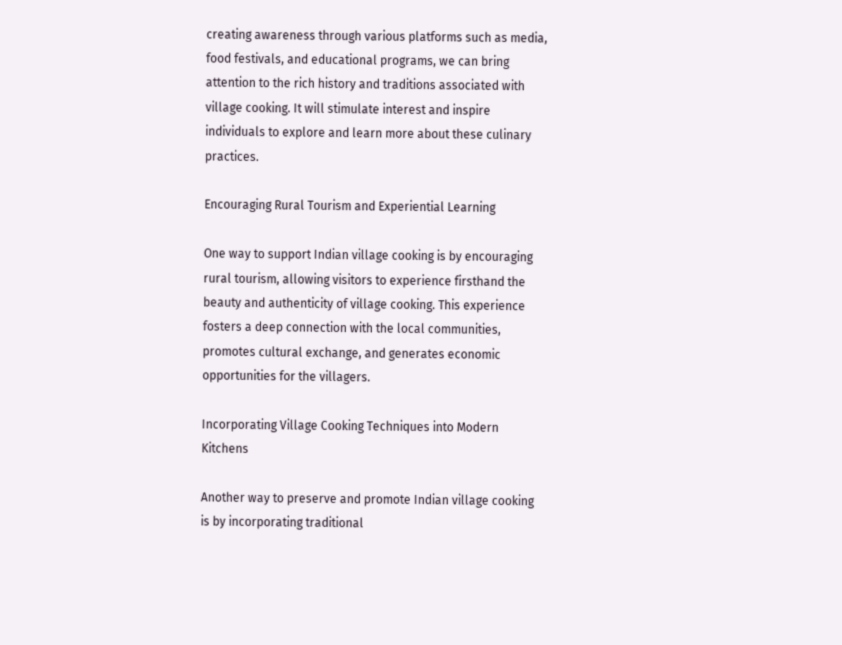creating awareness through various platforms such as media, food festivals, and educational programs, we can bring attention to the rich history and traditions associated with village cooking. It will stimulate interest and inspire individuals to explore and learn more about these culinary practices.

Encouraging Rural Tourism and Experiential Learning

One way to support Indian village cooking is by encouraging rural tourism, allowing visitors to experience firsthand the beauty and authenticity of village cooking. This experience fosters a deep connection with the local communities, promotes cultural exchange, and generates economic opportunities for the villagers.

Incorporating Village Cooking Techniques into Modern Kitchens

Another way to preserve and promote Indian village cooking is by incorporating traditional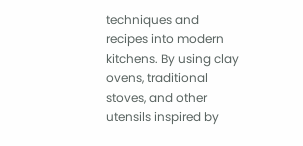techniques and recipes into modern kitchens. By using clay ovens, traditional stoves, and other utensils inspired by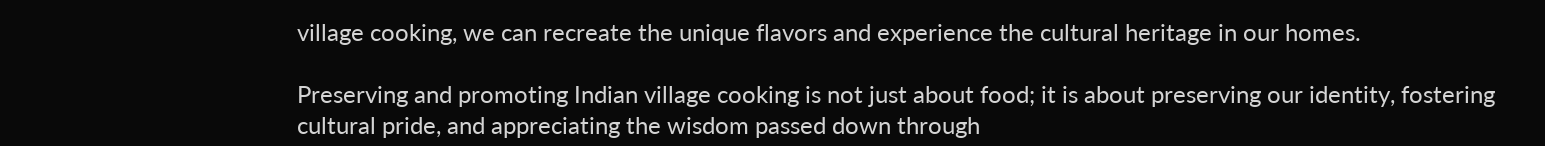village cooking, we can recreate the unique flavors and experience the cultural heritage in our homes.

Preserving and promoting Indian village cooking is not just about food; it is about preserving our identity, fostering cultural pride, and appreciating the wisdom passed down through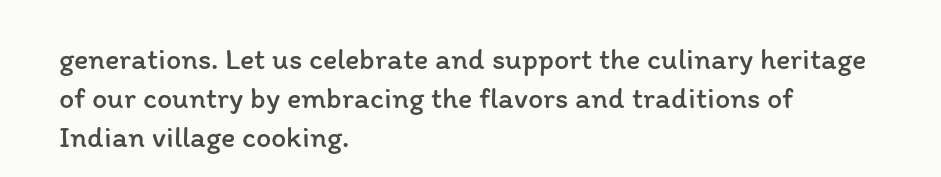generations. Let us celebrate and support the culinary heritage of our country by embracing the flavors and traditions of Indian village cooking.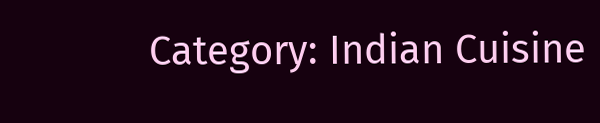Category: Indian Cuisine